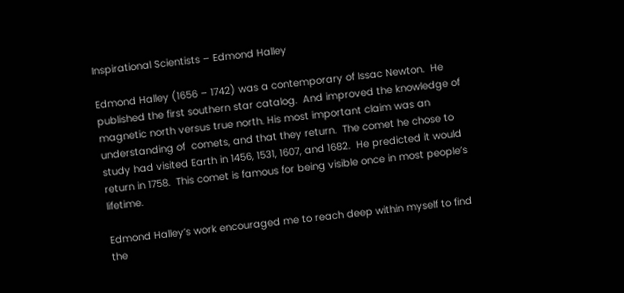Inspirational Scientists – Edmond Halley

Edmond Halley (1656 – 1742) was a contemporary of Issac Newton.  He published the first southern star catalog.  And improved the knowledge of magnetic north versus true north. His most important claim was an understanding of  comets, and that they return.  The comet he chose to study had visited Earth in 1456, 1531, 1607, and 1682.  He predicted it would return in 1758.  This comet is famous for being visible once in most people’s lifetime.

Edmond Halley’s work encouraged me to reach deep within myself to find the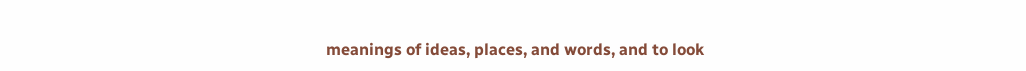meanings of ideas, places, and words, and to look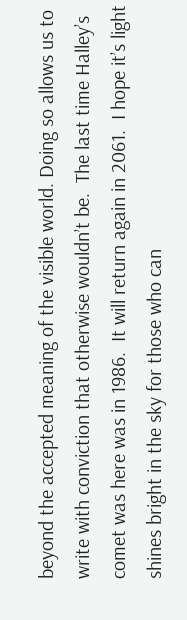beyond the accepted meaning of the visible world. Doing so allows us to write with conviction that otherwise wouldn’t be.  The last time Halley’s comet was here was in 1986.  It will return again in 2061.  I hope it’s light shines bright in the sky for those who can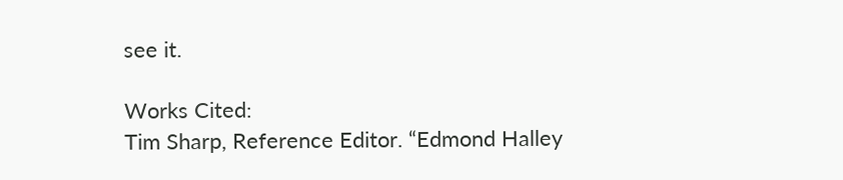see it.

Works Cited:
Tim Sharp, Reference Editor. “Edmond Halley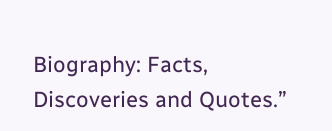Biography: Facts, Discoveries and Quotes.”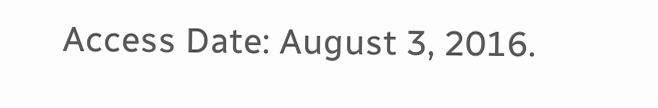Access Date: August 3, 2016.